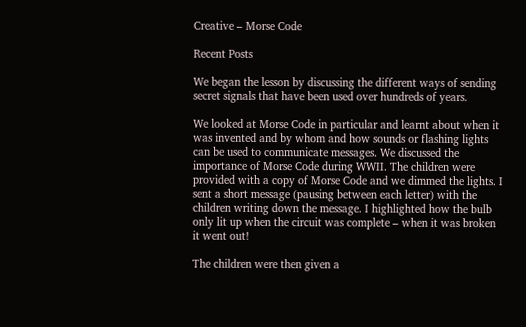Creative – Morse Code

Recent Posts

We began the lesson by discussing the different ways of sending secret signals that have been used over hundreds of years.

We looked at Morse Code in particular and learnt about when it was invented and by whom and how sounds or flashing lights can be used to communicate messages. We discussed the importance of Morse Code during WWII. The children were provided with a copy of Morse Code and we dimmed the lights. I sent a short message (pausing between each letter) with the children writing down the message. I highlighted how the bulb only lit up when the circuit was complete – when it was broken it went out!

The children were then given a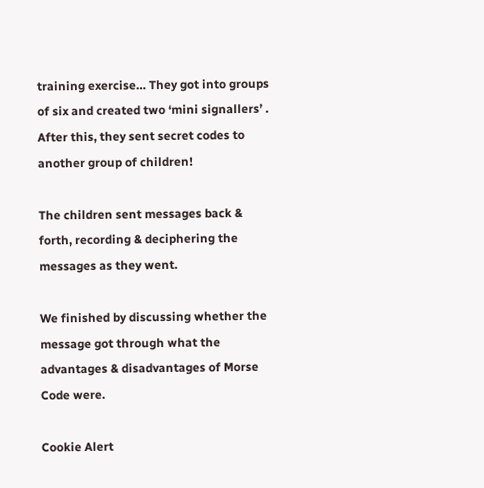training exercise… They got into groups of six and created two ‘mini signallers’ . After this, they sent secret codes to another group of children!

The children sent messages back & forth, recording & deciphering the messages as they went.

We finished by discussing whether the message got through what the advantages & disadvantages of Morse Code were.

Cookie Alert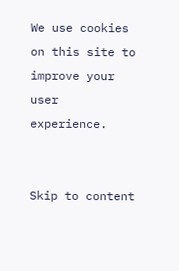We use cookies on this site to improve your user experience.


Skip to content